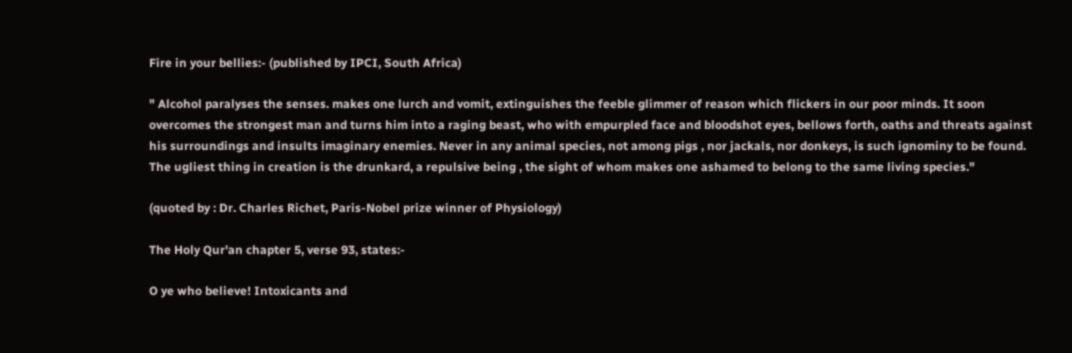Fire in your bellies:- (published by IPCI, South Africa)

" Alcohol paralyses the senses. makes one lurch and vomit, extinguishes the feeble glimmer of reason which flickers in our poor minds. It soon overcomes the strongest man and turns him into a raging beast, who with empurpled face and bloodshot eyes, bellows forth, oaths and threats against his surroundings and insults imaginary enemies. Never in any animal species, not among pigs , nor jackals, nor donkeys, is such ignominy to be found. The ugliest thing in creation is the drunkard, a repulsive being , the sight of whom makes one ashamed to belong to the same living species."

(quoted by : Dr. Charles Richet, Paris-Nobel prize winner of Physiology)

The Holy Qur'an chapter 5, verse 93, states:-

O ye who believe! Intoxicants and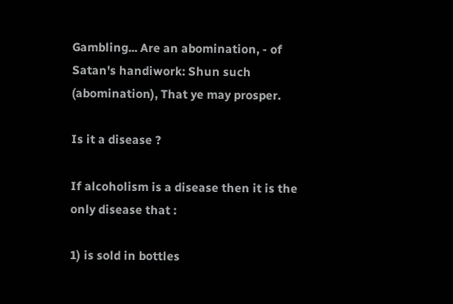Gambling... Are an abomination, - of Satan's handiwork: Shun such (abomination), That ye may prosper.

Is it a disease ?

If alcoholism is a disease then it is the only disease that :

1) is sold in bottles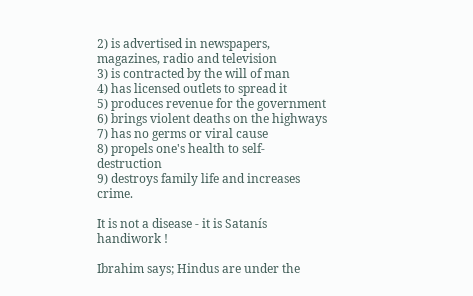2) is advertised in newspapers, magazines, radio and television
3) is contracted by the will of man
4) has licensed outlets to spread it
5) produces revenue for the government
6) brings violent deaths on the highways
7) has no germs or viral cause
8) propels one's health to self-destruction
9) destroys family life and increases crime.

It is not a disease - it is Satanís handiwork !

Ibrahim says; Hindus are under the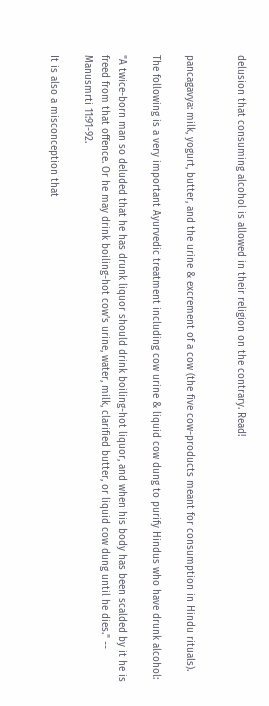delusion that consuming alcohol is allowed in their religion on the contrary. Read!


pancagavya: milk, yogurt, butter, and the urine & excrement of a cow (the five cow-products meant for consumption in Hindu rituals).

The following is a very important Ayurvedic treatment including cow urine & liquid cow dung to purify Hindus who have drunk alcohol:

"A twice-born man so deluded that he has drunk liquor should drink boiling-hot liquor, and when his body has been scalded by it he is freed from that offence. Or he may drink boiling-hot cow's urine, water, milk, clarified butter, or liquid cow dung until he dies." -- Manusmrti 11:91-92.

It is also a misconception that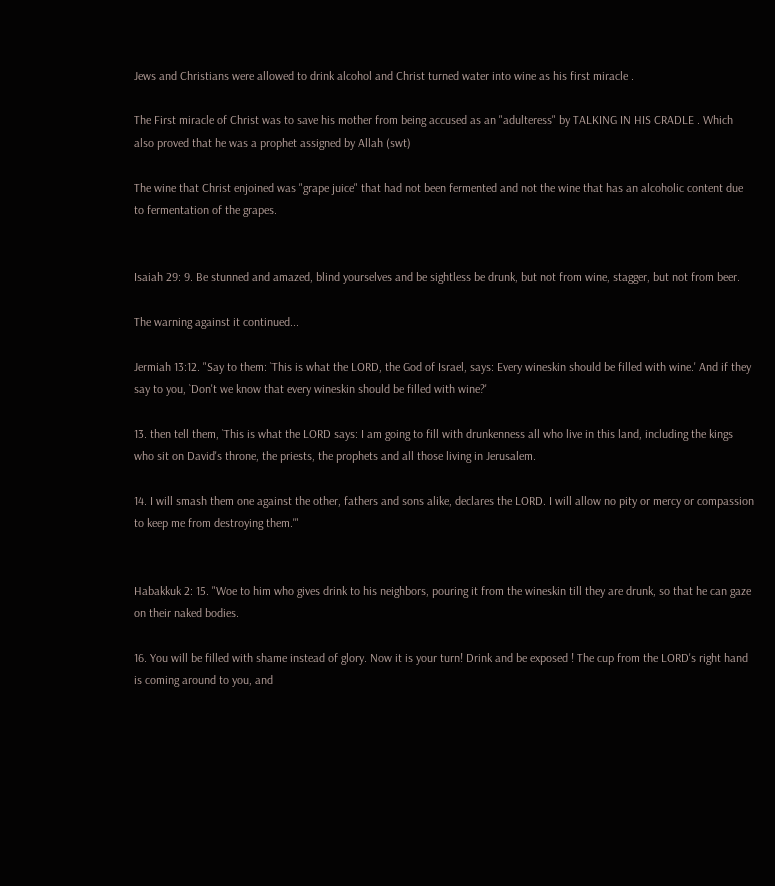Jews and Christians were allowed to drink alcohol and Christ turned water into wine as his first miracle .

The First miracle of Christ was to save his mother from being accused as an "adulteress" by TALKING IN HIS CRADLE . Which also proved that he was a prophet assigned by Allah (swt)

The wine that Christ enjoined was "grape juice" that had not been fermented and not the wine that has an alcoholic content due to fermentation of the grapes.


Isaiah 29: 9. Be stunned and amazed, blind yourselves and be sightless be drunk, but not from wine, stagger, but not from beer.

The warning against it continued...

Jermiah 13:12. "Say to them: `This is what the LORD, the God of Israel, says: Every wineskin should be filled with wine.' And if they say to you, `Don't we know that every wineskin should be filled with wine?'

13. then tell them, `This is what the LORD says: I am going to fill with drunkenness all who live in this land, including the kings who sit on David's throne, the priests, the prophets and all those living in Jerusalem.

14. I will smash them one against the other, fathers and sons alike, declares the LORD. I will allow no pity or mercy or compassion to keep me from destroying them.'"


Habakkuk 2: 15. "Woe to him who gives drink to his neighbors, pouring it from the wineskin till they are drunk, so that he can gaze on their naked bodies.

16. You will be filled with shame instead of glory. Now it is your turn! Drink and be exposed ! The cup from the LORD's right hand is coming around to you, and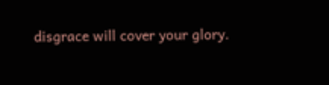disgrace will cover your glory.